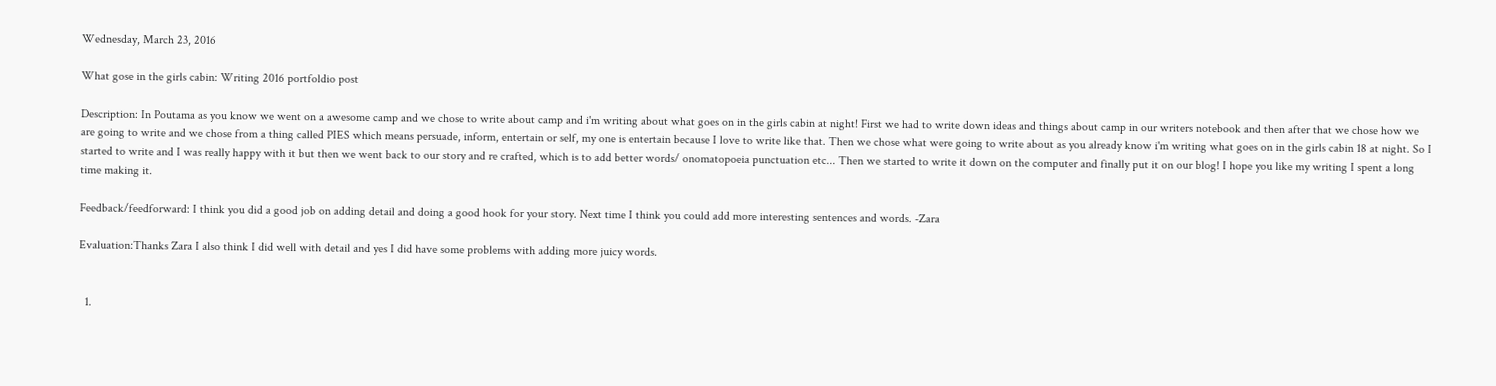Wednesday, March 23, 2016

What gose in the girls cabin: Writing 2016 portfoldio post

Description: In Poutama as you know we went on a awesome camp and we chose to write about camp and i'm writing about what goes on in the girls cabin at night! First we had to write down ideas and things about camp in our writers notebook and then after that we chose how we are going to write and we chose from a thing called PIES which means persuade, inform, entertain or self, my one is entertain because I love to write like that. Then we chose what were going to write about as you already know i'm writing what goes on in the girls cabin 18 at night. So I started to write and I was really happy with it but then we went back to our story and re crafted, which is to add better words/ onomatopoeia punctuation etc... Then we started to write it down on the computer and finally put it on our blog! I hope you like my writing I spent a long time making it.

Feedback/feedforward: I think you did a good job on adding detail and doing a good hook for your story. Next time I think you could add more interesting sentences and words. -Zara

Evaluation:Thanks Zara I also think I did well with detail and yes I did have some problems with adding more juicy words.


  1.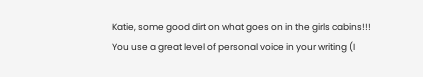Katie, some good dirt on what goes on in the girls cabins!!! You use a great level of personal voice in your writing (I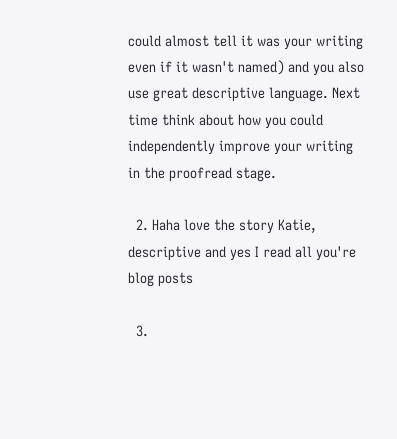could almost tell it was your writing even if it wasn't named) and you also use great descriptive language. Next time think about how you could independently improve your writing in the proofread stage.

  2. Haha love the story Katie, descriptive and yes I read all you're blog posts

  3.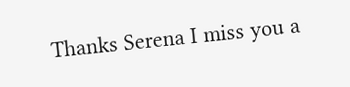Thanks Serena I miss you a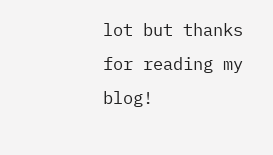lot but thanks for reading my blog!